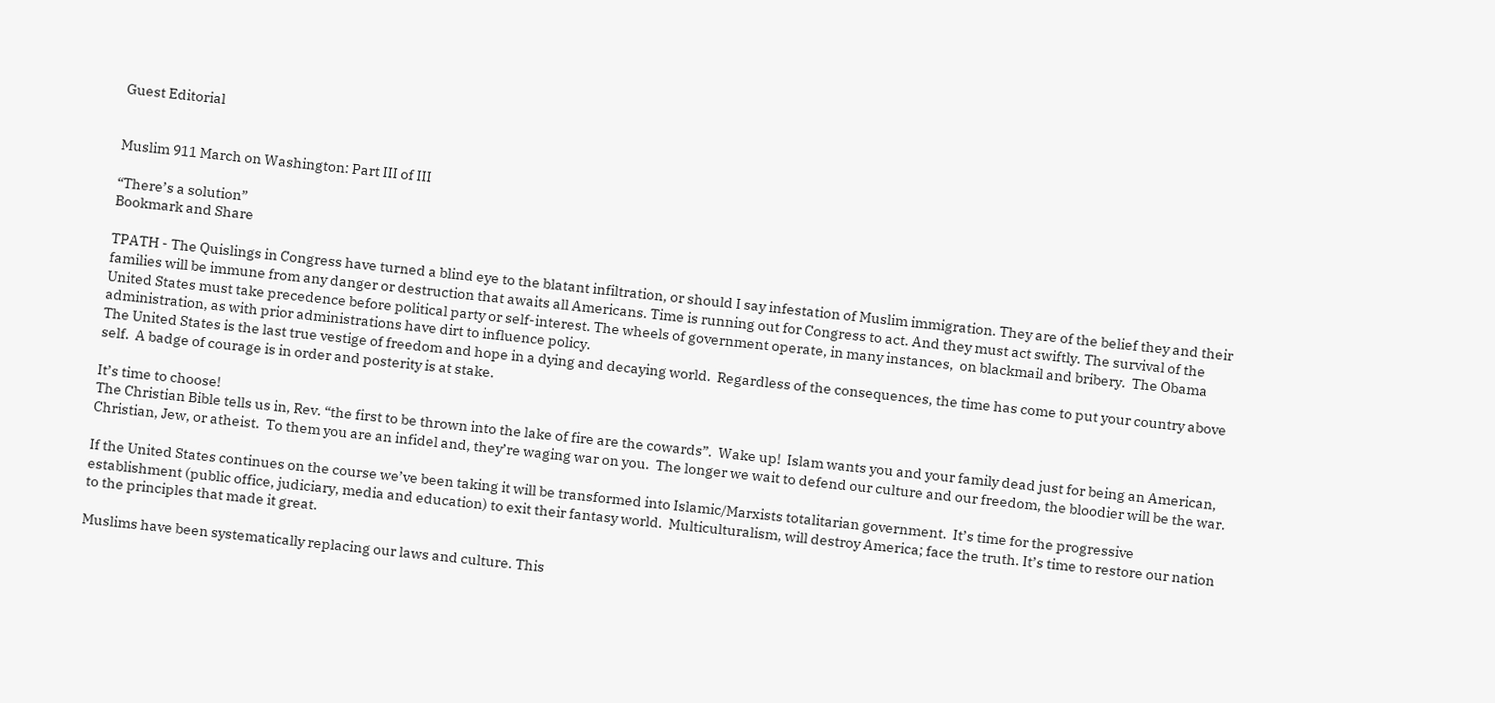Guest Editorial


Muslim 911 March on Washington: Part III of III

“There’s a solution”
Bookmark and Share

TPATH - The Quislings in Congress have turned a blind eye to the blatant infiltration, or should I say infestation of Muslim immigration. They are of the belief they and their families will be immune from any danger or destruction that awaits all Americans. Time is running out for Congress to act. And they must act swiftly. The survival of the United States must take precedence before political party or self-interest. The wheels of government operate, in many instances,  on blackmail and bribery.  The Obama administration, as with prior administrations have dirt to influence policy.
The United States is the last true vestige of freedom and hope in a dying and decaying world.  Regardless of the consequences, the time has come to put your country above self.  A badge of courage is in order and posterity is at stake.

It’s time to choose!
The Christian Bible tells us in, Rev. “the first to be thrown into the lake of fire are the cowards”.  Wake up!  Islam wants you and your family dead just for being an American, Christian, Jew, or atheist.  To them you are an infidel and, they’re waging war on you.  The longer we wait to defend our culture and our freedom, the bloodier will be the war.

If the United States continues on the course we’ve been taking it will be transformed into Islamic/Marxists totalitarian government.  It’s time for the progressive establishment (public office, judiciary, media and education) to exit their fantasy world.  Multiculturalism, will destroy America; face the truth. It’s time to restore our nation to the principles that made it great.

Muslims have been systematically replacing our laws and culture. This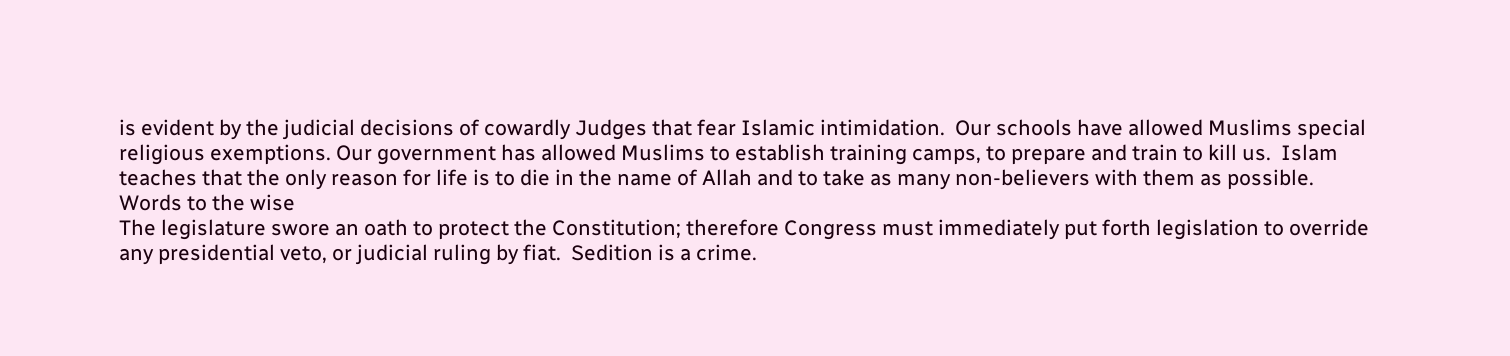is evident by the judicial decisions of cowardly Judges that fear Islamic intimidation.  Our schools have allowed Muslims special religious exemptions. Our government has allowed Muslims to establish training camps, to prepare and train to kill us.  Islam teaches that the only reason for life is to die in the name of Allah and to take as many non-believers with them as possible.
Words to the wise
The legislature swore an oath to protect the Constitution; therefore Congress must immediately put forth legislation to override any presidential veto, or judicial ruling by fiat.  Sedition is a crime.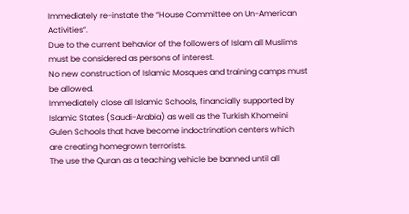Immediately re-instate the “House Committee on Un-American Activities”.
Due to the current behavior of the followers of Islam all Muslims must be considered as persons of interest.
No new construction of Islamic Mosques and training camps must be allowed.
Immediately close all Islamic Schools, financially supported by Islamic States (Saudi-Arabia) as well as the Turkish Khomeini Gulen Schools that have become indoctrination centers which are creating homegrown terrorists.
The use the Quran as a teaching vehicle be banned until all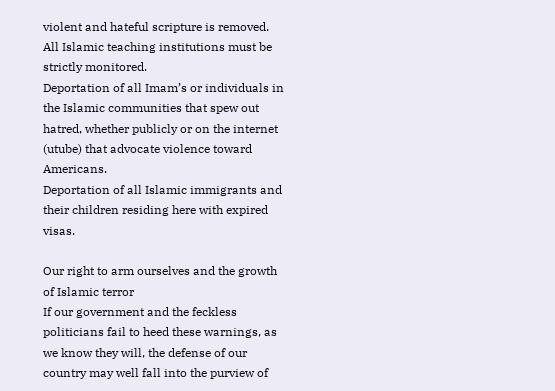violent and hateful scripture is removed.
All Islamic teaching institutions must be strictly monitored.
Deportation of all Imam’s or individuals in the Islamic communities that spew out hatred, whether publicly or on the internet (utube) that advocate violence toward Americans.
Deportation of all Islamic immigrants and their children residing here with expired visas.

Our right to arm ourselves and the growth of Islamic terror
If our government and the feckless politicians fail to heed these warnings, as we know they will, the defense of our country may well fall into the purview of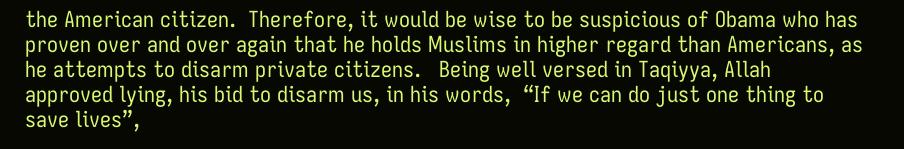the American citizen.  Therefore, it would be wise to be suspicious of Obama who has proven over and over again that he holds Muslims in higher regard than Americans, as he attempts to disarm private citizens.   Being well versed in Taqiyya, Allah approved lying, his bid to disarm us, in his words,  “If we can do just one thing to save lives”,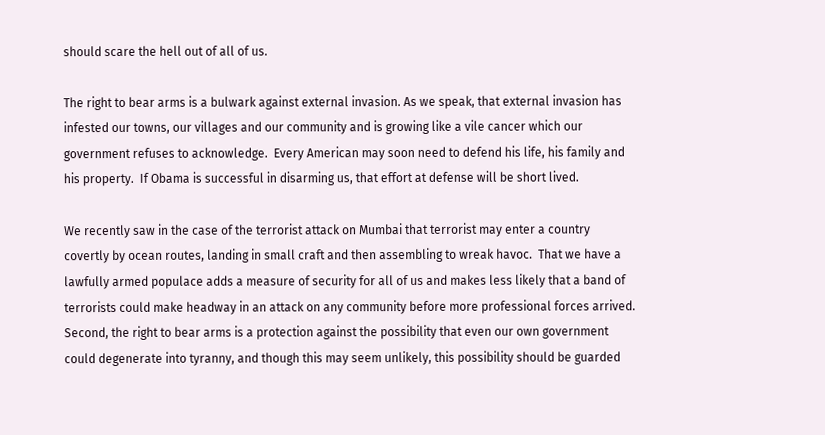should scare the hell out of all of us.

The right to bear arms is a bulwark against external invasion. As we speak, that external invasion has infested our towns, our villages and our community and is growing like a vile cancer which our government refuses to acknowledge.  Every American may soon need to defend his life, his family and his property.  If Obama is successful in disarming us, that effort at defense will be short lived.

We recently saw in the case of the terrorist attack on Mumbai that terrorist may enter a country covertly by ocean routes, landing in small craft and then assembling to wreak havoc.  That we have a lawfully armed populace adds a measure of security for all of us and makes less likely that a band of terrorists could make headway in an attack on any community before more professional forces arrived. Second, the right to bear arms is a protection against the possibility that even our own government could degenerate into tyranny, and though this may seem unlikely, this possibility should be guarded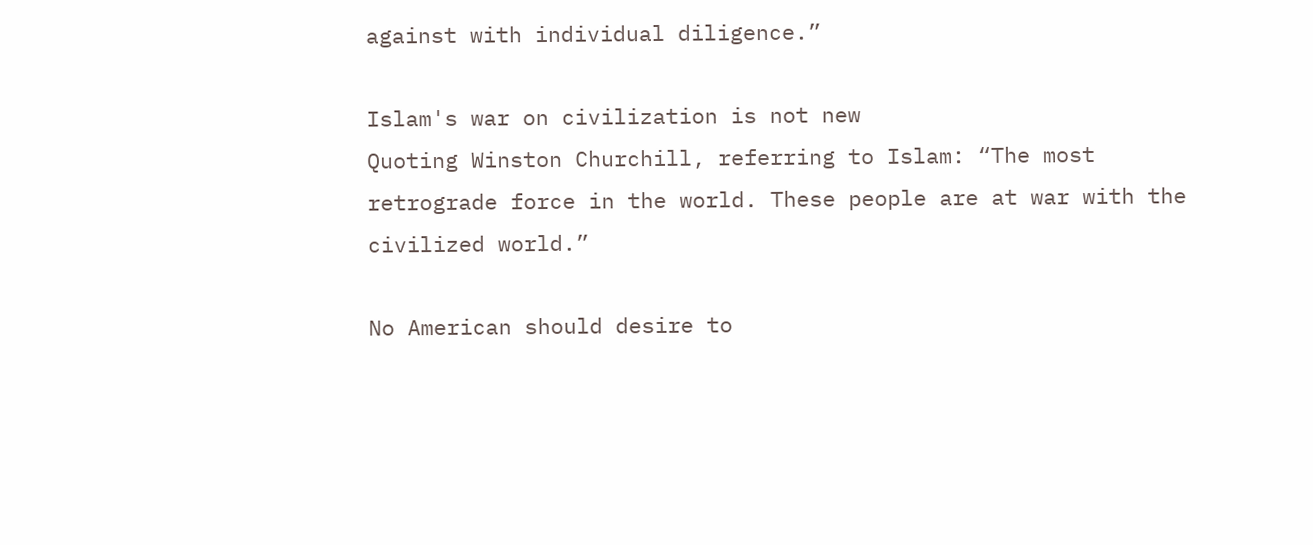against with individual diligence.”

Islam's war on civilization is not new
Quoting Winston Churchill, referring to Islam: “The most retrograde force in the world. These people are at war with the civilized world.”

No American should desire to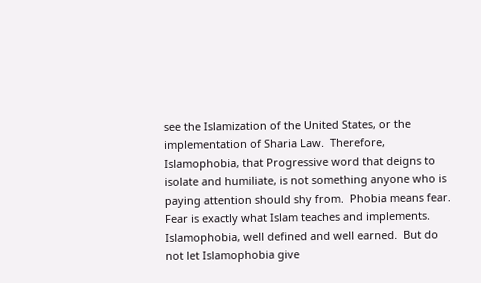see the Islamization of the United States, or the implementation of Sharia Law.  Therefore, Islamophobia, that Progressive word that deigns to isolate and humiliate, is not something anyone who is paying attention should shy from.  Phobia means fear.  Fear is exactly what Islam teaches and implements.  Islamophobia, well defined and well earned.  But do not let Islamophobia give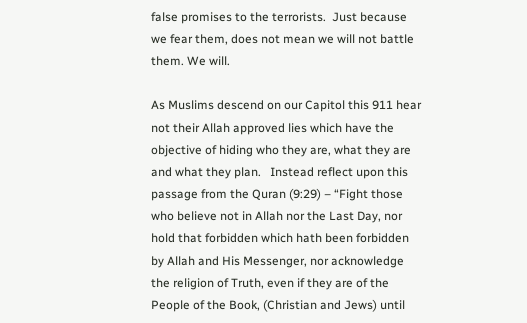false promises to the terrorists.  Just because we fear them, does not mean we will not battle them. We will.

As Muslims descend on our Capitol this 911 hear not their Allah approved lies which have the objective of hiding who they are, what they are and what they plan.   Instead reflect upon this passage from the Quran (9:29) – “Fight those who believe not in Allah nor the Last Day, nor hold that forbidden which hath been forbidden by Allah and His Messenger, nor acknowledge the religion of Truth, even if they are of the People of the Book, (Christian and Jews) until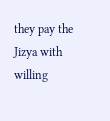they pay the Jizya with willing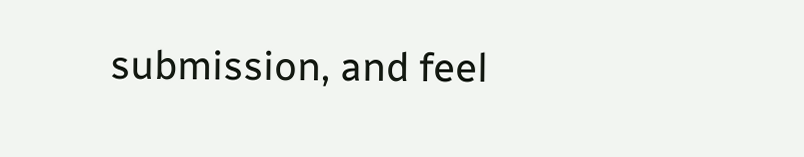submission, and feel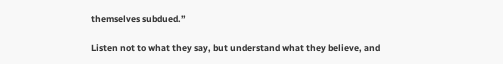themselves subdued.”

Listen not to what they say, but understand what they believe, and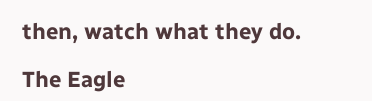then, watch what they do.

The Eagle